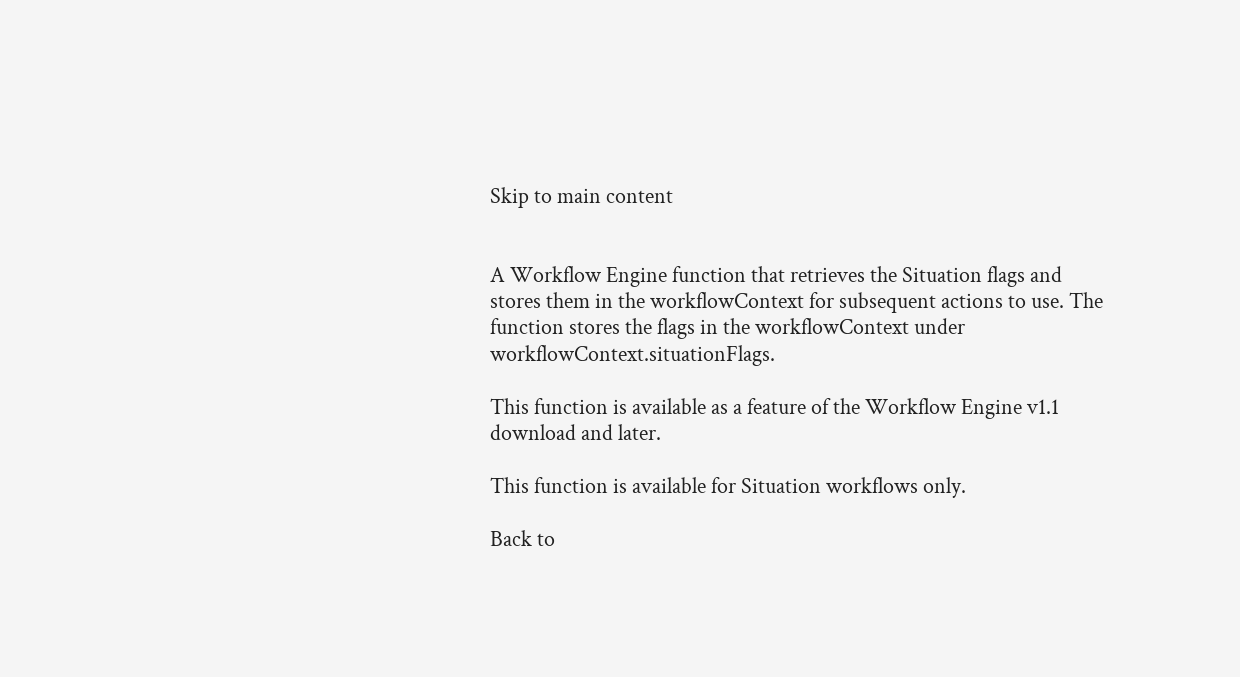Skip to main content


A Workflow Engine function that retrieves the Situation flags and stores them in the workflowContext for subsequent actions to use. The function stores the flags in the workflowContext under workflowContext.situationFlags.

This function is available as a feature of the Workflow Engine v1.1 download and later.

This function is available for Situation workflows only.

Back to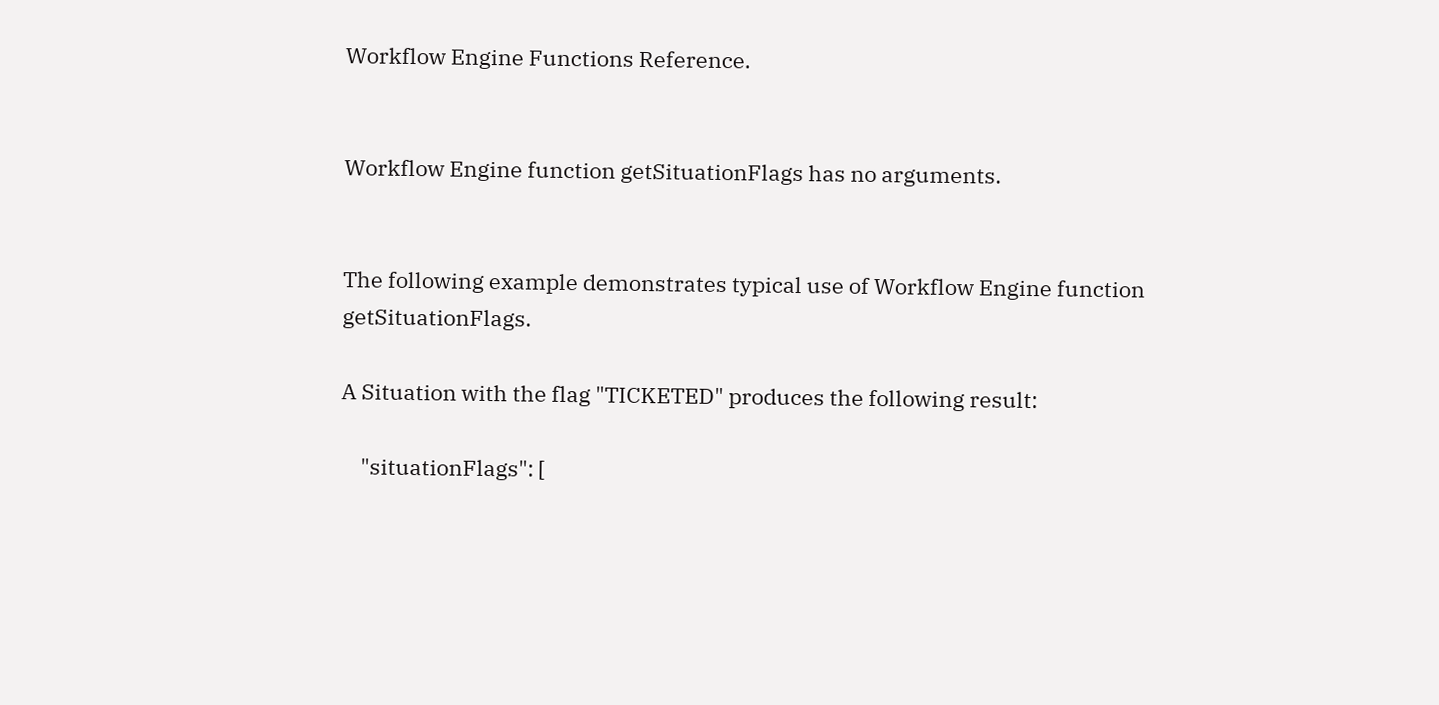Workflow Engine Functions Reference.


Workflow Engine function getSituationFlags has no arguments.


The following example demonstrates typical use of Workflow Engine function getSituationFlags.

A Situation with the flag "TICKETED" produces the following result:

    "situationFlags": [